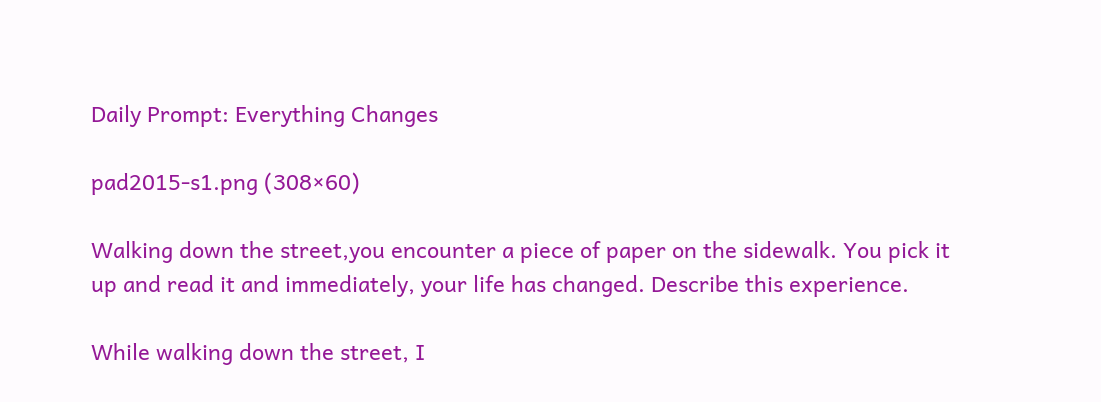Daily Prompt: Everything Changes

pad2015-s1.png (308×60)

Walking down the street,you encounter a piece of paper on the sidewalk. You pick it up and read it and immediately, your life has changed. Describe this experience.

While walking down the street, I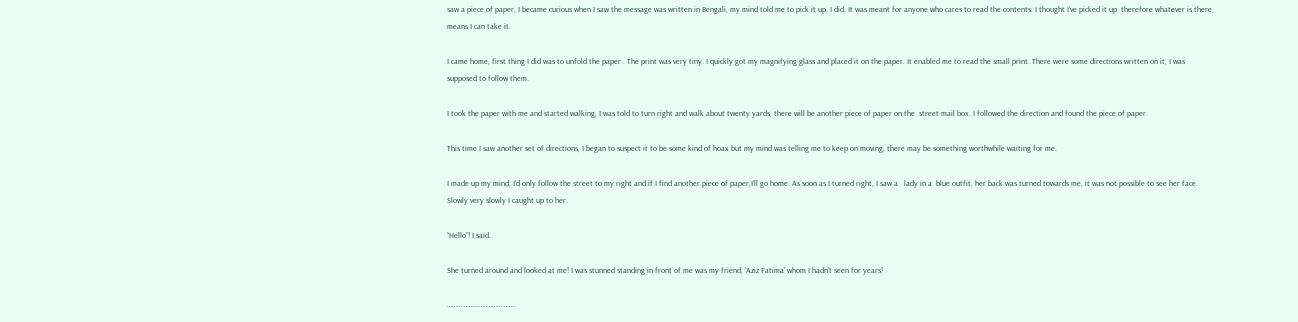saw a piece of paper, I became curious when I saw the message was written in Bengali, my mind told me to pick it up. I did. It was meant for anyone who cares to read the contents. I thought I’ve picked it up  therefore whatever is there, means I can take it.

I came home, first thing I did was to unfold the paper . The print was very tiny. I quickly got my magnifying glass and placed it on the paper. It enabled me to read the small print. There were some directions written on it, I was supposed to follow them.

I took the paper with me and started walking, I was told to turn right and walk about twenty yards, there will be another piece of paper on the  street mail box. I followed the direction and found the piece of paper.

This time I saw another set of directions, I began to suspect it to be some kind of hoax but my mind was telling me to keep on moving, there may be something worthwhile waiting for me.

I made up my mind, I’d only follow the street to my right and if I find another piece of paper,I’ll go home. As soon as I turned right, I saw a   lady in a  blue outfit, her back was turned towards me, it was not possible to see her face. Slowly very slowly I caught up to her.

“Hello”! I said.

She turned around and looked at me! I was stunned standing in front of me was my friend, ‘Aziz Fatima’ whom I hadn’t seen for years!

…………………………………..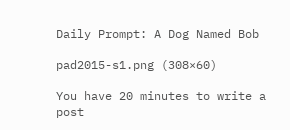Daily Prompt: A Dog Named Bob

pad2015-s1.png (308×60)

You have 20 minutes to write a post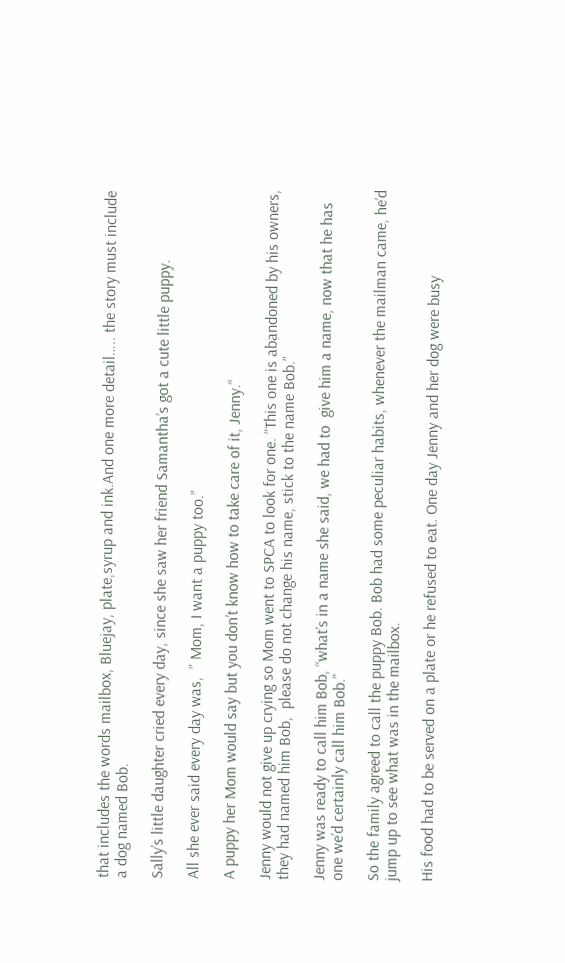that includes the words mailbox, Bluejay, plate,syrup and ink.And one more detail….. the story must include a dog named Bob.

Sally’s little daughter cried every day, since she saw her friend Samantha’s got a cute little puppy.

All she ever said every day was,  ” Mom, I want a puppy too.”

A puppy her Mom would say but you don’t know how to take care of it, Jenny.”

Jenny would not give up crying so Mom went to SPCA to look for one. “This one is abandoned by his owners, they had named him Bob,  please do not change his name, stick to the name Bob.”

Jenny was ready to call him Bob, “what’s in a name she said, we had to  give him a name, now that he has one we’d certainly call him Bob.”

So the family agreed to call the puppy Bob. Bob had some peculiar habits, whenever the mailman came, he’d jump up to see what was in the mailbox.

His food had to be served on a plate or he refused to eat. One day Jenny and her dog were busy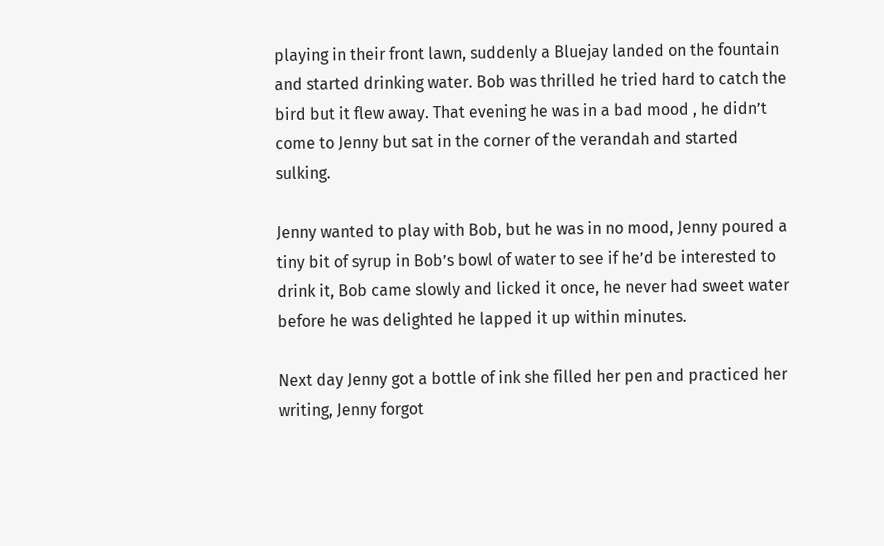playing in their front lawn, suddenly a Bluejay landed on the fountain and started drinking water. Bob was thrilled he tried hard to catch the bird but it flew away. That evening he was in a bad mood , he didn’t come to Jenny but sat in the corner of the verandah and started sulking.

Jenny wanted to play with Bob, but he was in no mood, Jenny poured a tiny bit of syrup in Bob’s bowl of water to see if he’d be interested to drink it, Bob came slowly and licked it once, he never had sweet water before he was delighted he lapped it up within minutes.

Next day Jenny got a bottle of ink she filled her pen and practiced her writing, Jenny forgot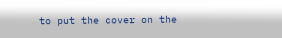to put the cover on the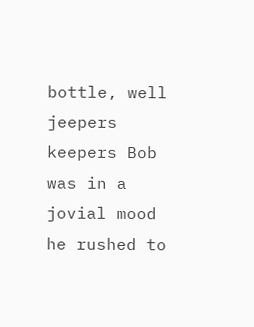bottle, well jeepers keepers Bob was in a jovial mood he rushed to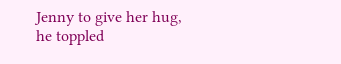Jenny to give her hug,  he toppled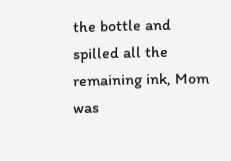the bottle and spilled all the remaining ink, Mom was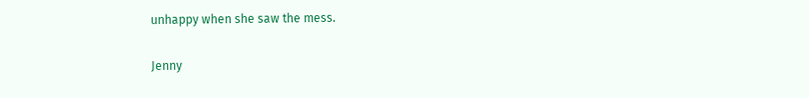unhappy when she saw the mess.

Jenny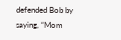defended Bob by saying, “Mom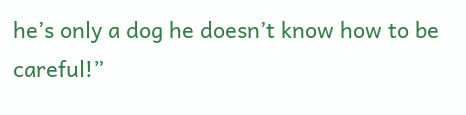he’s only a dog he doesn’t know how to be careful!”